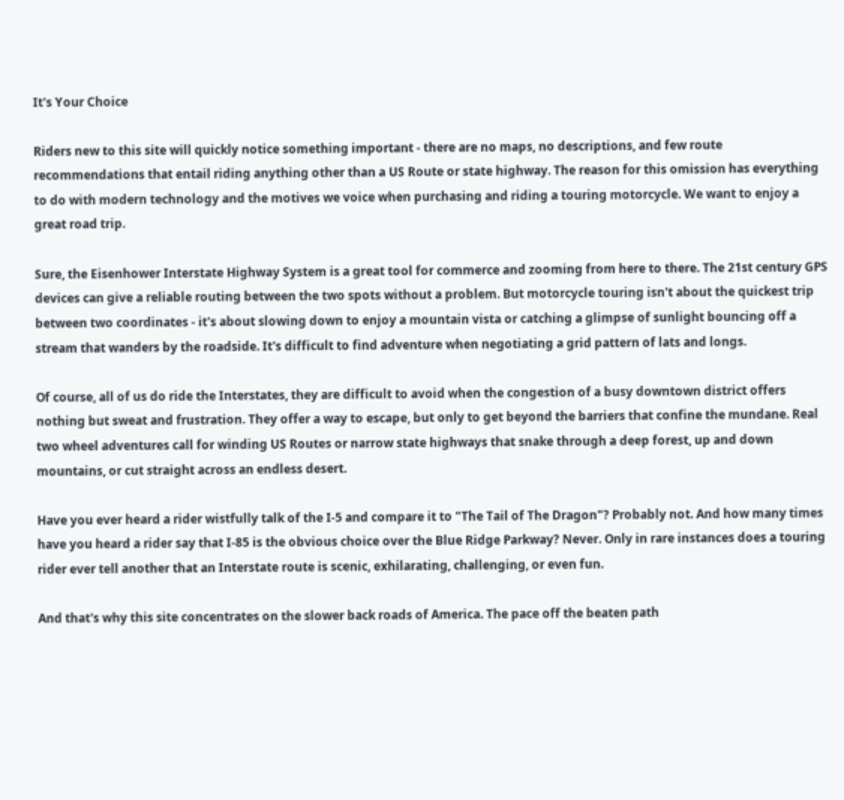It's Your Choice

Riders new to this site will quickly notice something important - there are no maps, no descriptions, and few route recommendations that entail riding anything other than a US Route or state highway. The reason for this omission has everything to do with modern technology and the motives we voice when purchasing and riding a touring motorcycle. We want to enjoy a great road trip.

Sure, the Eisenhower Interstate Highway System is a great tool for commerce and zooming from here to there. The 21st century GPS devices can give a reliable routing between the two spots without a problem. But motorcycle touring isn't about the quickest trip between two coordinates - it's about slowing down to enjoy a mountain vista or catching a glimpse of sunlight bouncing off a stream that wanders by the roadside. It's difficult to find adventure when negotiating a grid pattern of lats and longs.

Of course, all of us do ride the Interstates, they are difficult to avoid when the congestion of a busy downtown district offers nothing but sweat and frustration. They offer a way to escape, but only to get beyond the barriers that confine the mundane. Real two wheel adventures call for winding US Routes or narrow state highways that snake through a deep forest, up and down mountains, or cut straight across an endless desert.

Have you ever heard a rider wistfully talk of the I-5 and compare it to "The Tail of The Dragon"? Probably not. And how many times have you heard a rider say that I-85 is the obvious choice over the Blue Ridge Parkway? Never. Only in rare instances does a touring rider ever tell another that an Interstate route is scenic, exhilarating, challenging, or even fun.

And that's why this site concentrates on the slower back roads of America. The pace off the beaten path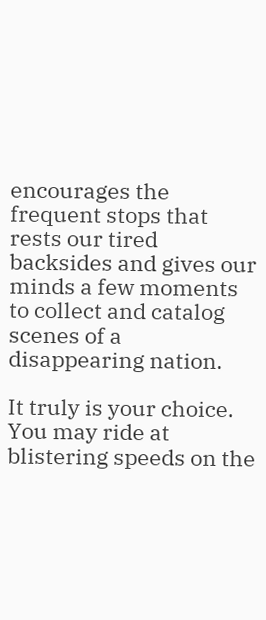encourages the frequent stops that rests our tired backsides and gives our minds a few moments to collect and catalog scenes of a disappearing nation.

It truly is your choice. You may ride at blistering speeds on the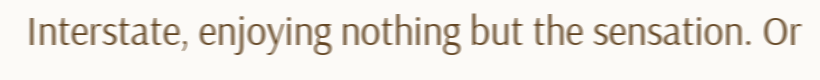Interstate, enjoying nothing but the sensation. Or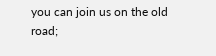you can join us on the old road;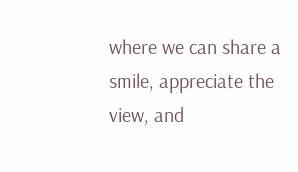where we can share a smile, appreciate the view, and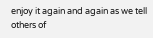enjoy it again and again as we tell others of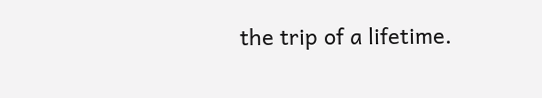the trip of a lifetime.